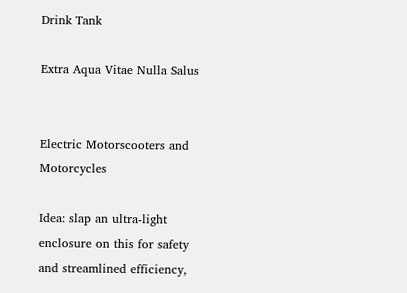Drink Tank

Extra Aqua Vitae Nulla Salus


Electric Motorscooters and Motorcycles

Idea: slap an ultra-light enclosure on this for safety and streamlined efficiency,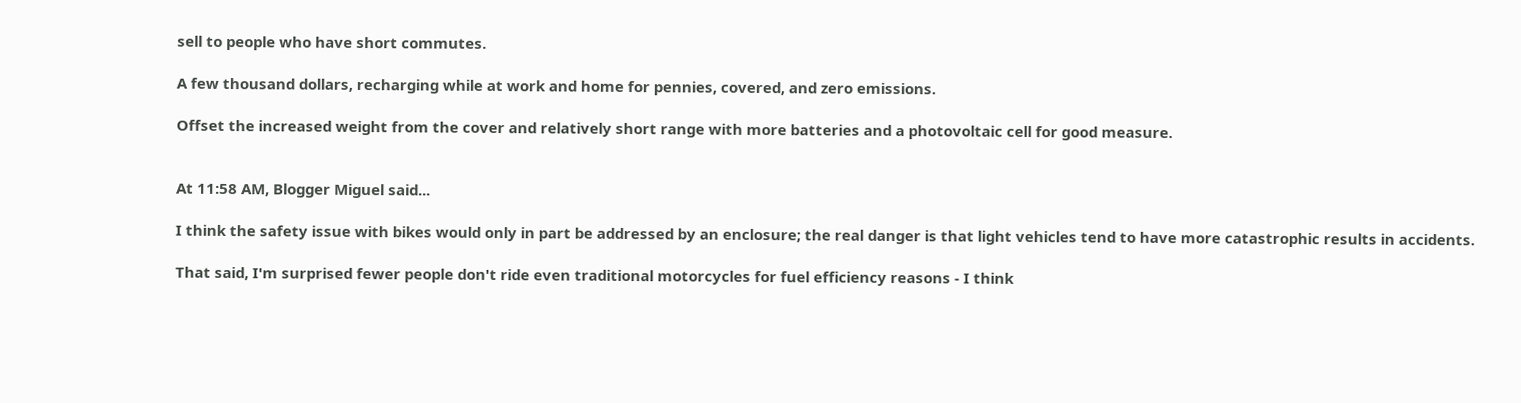sell to people who have short commutes.

A few thousand dollars, recharging while at work and home for pennies, covered, and zero emissions.

Offset the increased weight from the cover and relatively short range with more batteries and a photovoltaic cell for good measure.


At 11:58 AM, Blogger Miguel said...

I think the safety issue with bikes would only in part be addressed by an enclosure; the real danger is that light vehicles tend to have more catastrophic results in accidents.

That said, I'm surprised fewer people don't ride even traditional motorcycles for fuel efficiency reasons - I think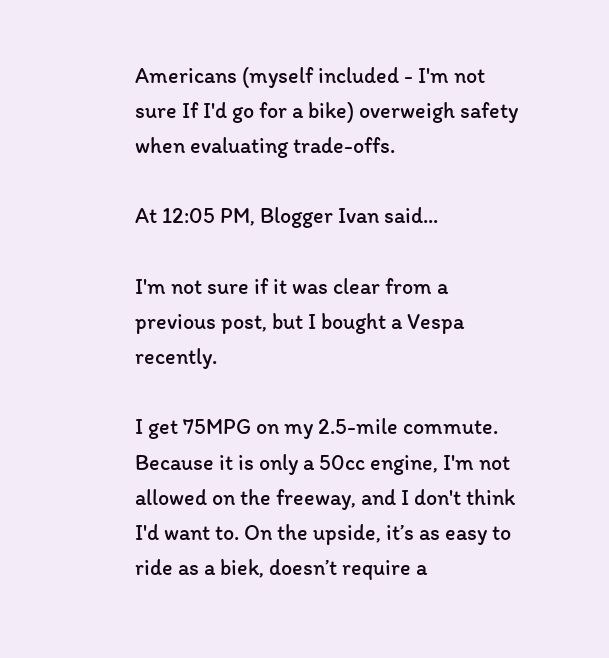Americans (myself included - I'm not sure If I'd go for a bike) overweigh safety when evaluating trade-offs.

At 12:05 PM, Blogger Ivan said...

I'm not sure if it was clear from a previous post, but I bought a Vespa recently.

I get 75MPG on my 2.5-mile commute. Because it is only a 50cc engine, I'm not allowed on the freeway, and I don't think I'd want to. On the upside, it’s as easy to ride as a biek, doesn’t require a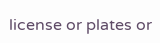license or plates or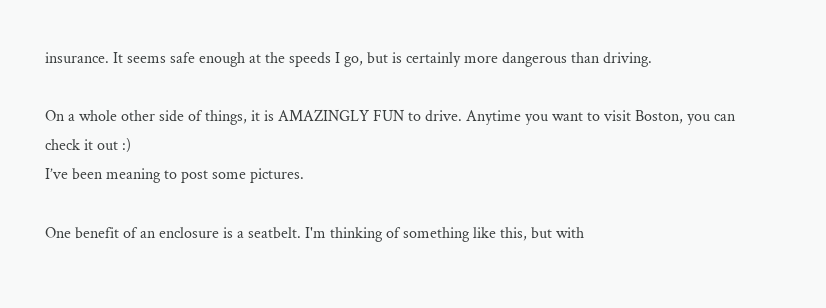insurance. It seems safe enough at the speeds I go, but is certainly more dangerous than driving.

On a whole other side of things, it is AMAZINGLY FUN to drive. Anytime you want to visit Boston, you can check it out :)
I’ve been meaning to post some pictures.

One benefit of an enclosure is a seatbelt. I'm thinking of something like this, but with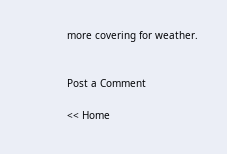more covering for weather.


Post a Comment

<< Home